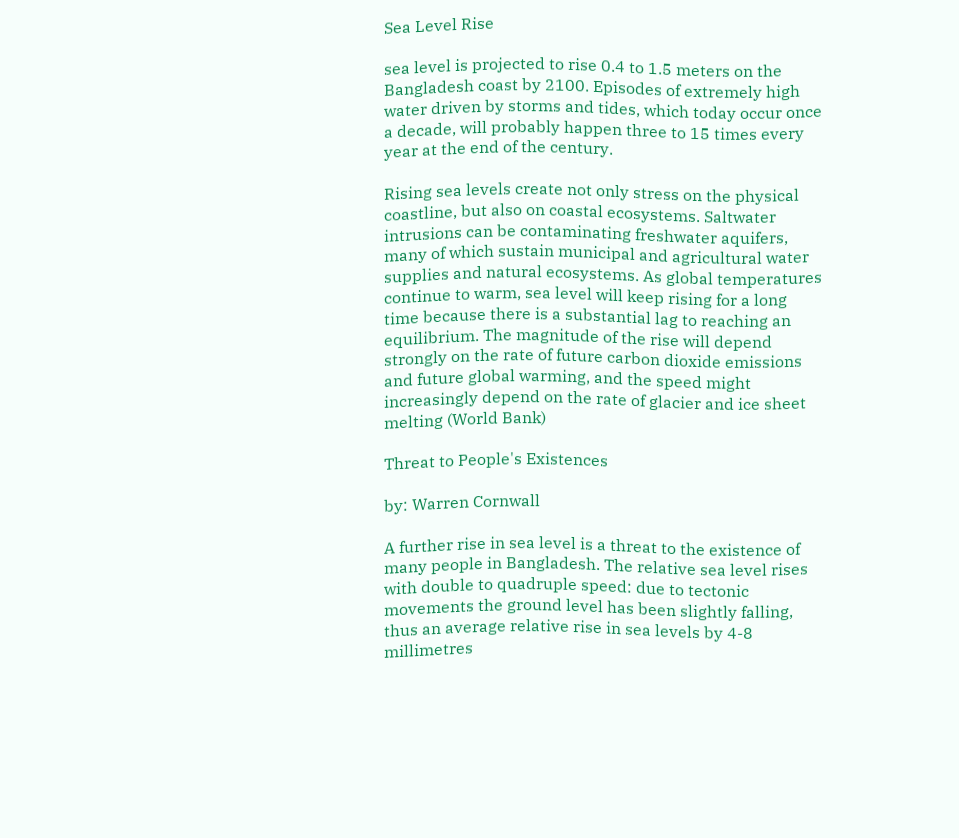Sea Level Rise

sea level is projected to rise 0.4 to 1.5 meters on the Bangladesh coast by 2100. Episodes of extremely high water driven by storms and tides, which today occur once a decade, will probably happen three to 15 times every year at the end of the century.

Rising sea levels create not only stress on the physical coastline, but also on coastal ecosystems. Saltwater intrusions can be contaminating freshwater aquifers, many of which sustain municipal and agricultural water supplies and natural ecosystems. As global temperatures continue to warm, sea level will keep rising for a long time because there is a substantial lag to reaching an equilibrium. The magnitude of the rise will depend strongly on the rate of future carbon dioxide emissions and future global warming, and the speed might increasingly depend on the rate of glacier and ice sheet melting (World Bank)

Threat to People's Existences

by: Warren Cornwall

A further rise in sea level is a threat to the existence of many people in Bangladesh. The relative sea level rises with double to quadruple speed: due to tectonic movements the ground level has been slightly falling, thus an average relative rise in sea levels by 4-8 millimetres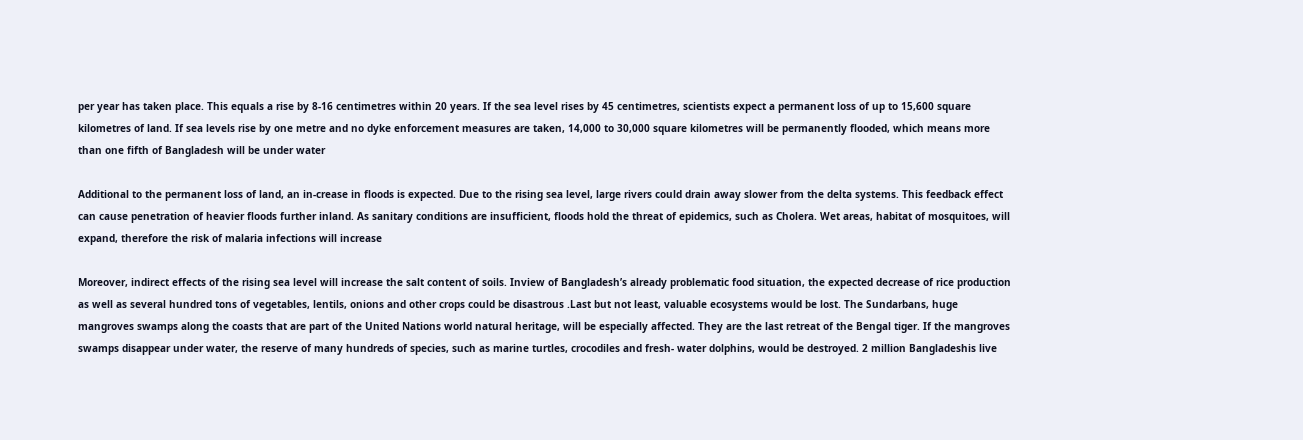per year has taken place. This equals a rise by 8-16 centimetres within 20 years. If the sea level rises by 45 centimetres, scientists expect a permanent loss of up to 15,600 square kilometres of land. If sea levels rise by one metre and no dyke enforcement measures are taken, 14,000 to 30,000 square kilometres will be permanently flooded, which means more than one fifth of Bangladesh will be under water

Additional to the permanent loss of land, an in-crease in floods is expected. Due to the rising sea level, large rivers could drain away slower from the delta systems. This feedback effect can cause penetration of heavier floods further inland. As sanitary conditions are insufficient, floods hold the threat of epidemics, such as Cholera. Wet areas, habitat of mosquitoes, will expand, therefore the risk of malaria infections will increase

Moreover, indirect effects of the rising sea level will increase the salt content of soils. Inview of Bangladesh’s already problematic food situation, the expected decrease of rice production as well as several hundred tons of vegetables, lentils, onions and other crops could be disastrous .Last but not least, valuable ecosystems would be lost. The Sundarbans, huge mangroves swamps along the coasts that are part of the United Nations world natural heritage, will be especially affected. They are the last retreat of the Bengal tiger. If the mangroves swamps disappear under water, the reserve of many hundreds of species, such as marine turtles, crocodiles and fresh- water dolphins, would be destroyed. 2 million Bangladeshis live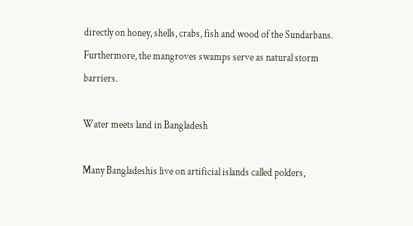directly on honey, shells, crabs, fish and wood of the Sundarbans. Furthermore, the mangroves swamps serve as natural storm barriers.

Water meets land in Bangladesh

Many Bangladeshis live on artificial islands called polders,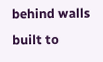behind walls built to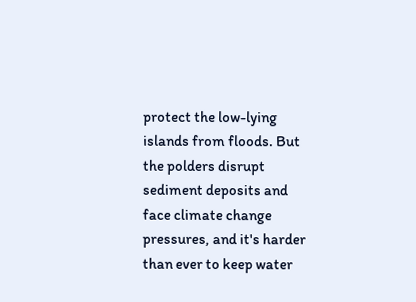protect the low-lying islands from floods. But the polders disrupt sediment deposits and face climate change pressures, and it's harder than ever to keep water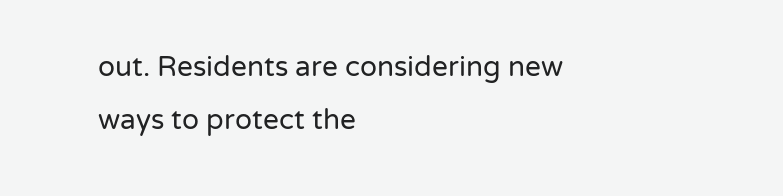out. Residents are considering new ways to protect the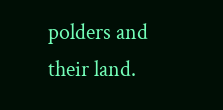polders and their land.